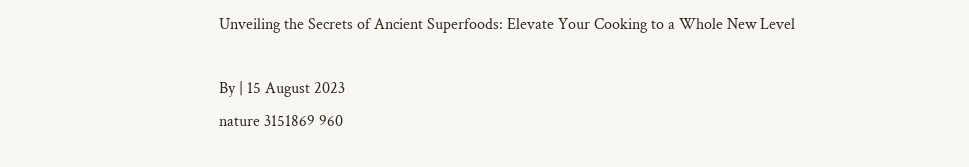Unveiling the Secrets of Ancient Superfoods: Elevate Your Cooking to a Whole New Level

By | 15 August 2023
nature 3151869 960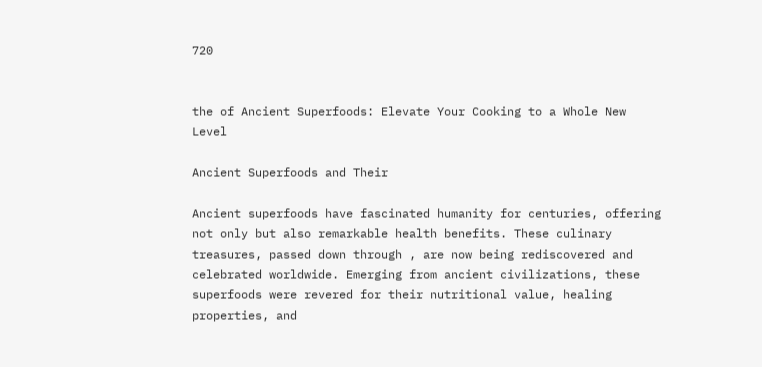720


the of Ancient Superfoods: Elevate Your Cooking to a Whole New Level

Ancient Superfoods and Their

Ancient superfoods have fascinated humanity for centuries, offering not only but also remarkable health benefits. These culinary treasures, passed down through , are now being rediscovered and celebrated worldwide. Emerging from ancient civilizations, these superfoods were revered for their nutritional value, healing properties, and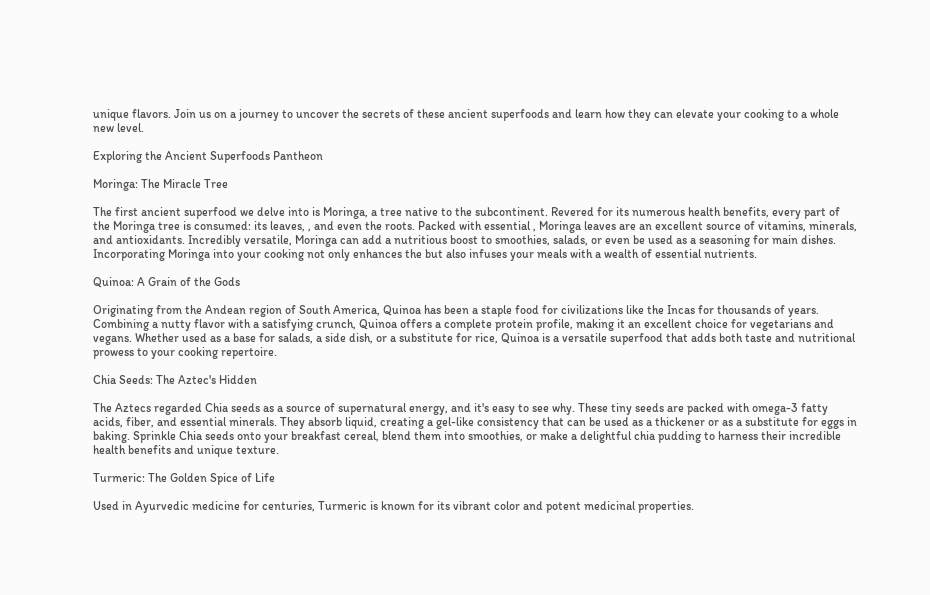unique flavors. Join us on a journey to uncover the secrets of these ancient superfoods and learn how they can elevate your cooking to a whole new level.

Exploring the Ancient Superfoods Pantheon

Moringa: The Miracle Tree

The first ancient superfood we delve into is Moringa, a tree native to the subcontinent. Revered for its numerous health benefits, every part of the Moringa tree is consumed: its leaves, , and even the roots. Packed with essential , Moringa leaves are an excellent source of vitamins, minerals, and antioxidants. Incredibly versatile, Moringa can add a nutritious boost to smoothies, salads, or even be used as a seasoning for main dishes. Incorporating Moringa into your cooking not only enhances the but also infuses your meals with a wealth of essential nutrients.

Quinoa: A Grain of the Gods

Originating from the Andean region of South America, Quinoa has been a staple food for civilizations like the Incas for thousands of years. Combining a nutty flavor with a satisfying crunch, Quinoa offers a complete protein profile, making it an excellent choice for vegetarians and vegans. Whether used as a base for salads, a side dish, or a substitute for rice, Quinoa is a versatile superfood that adds both taste and nutritional prowess to your cooking repertoire.

Chia Seeds: The Aztec's Hidden

The Aztecs regarded Chia seeds as a source of supernatural energy, and it's easy to see why. These tiny seeds are packed with omega-3 fatty acids, fiber, and essential minerals. They absorb liquid, creating a gel-like consistency that can be used as a thickener or as a substitute for eggs in baking. Sprinkle Chia seeds onto your breakfast cereal, blend them into smoothies, or make a delightful chia pudding to harness their incredible health benefits and unique texture.

Turmeric: The Golden Spice of Life

Used in Ayurvedic medicine for centuries, Turmeric is known for its vibrant color and potent medicinal properties.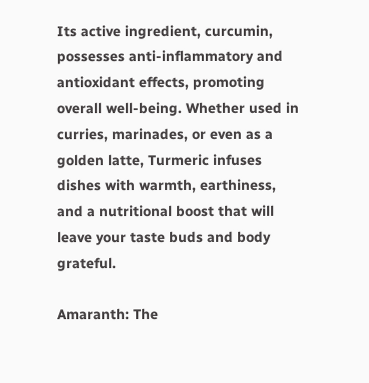Its active ingredient, curcumin, possesses anti-inflammatory and antioxidant effects, promoting overall well-being. Whether used in curries, marinades, or even as a golden latte, Turmeric infuses dishes with warmth, earthiness, and a nutritional boost that will leave your taste buds and body grateful.

Amaranth: The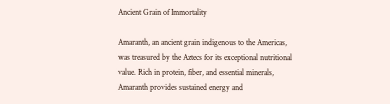Ancient Grain of Immortality

Amaranth, an ancient grain indigenous to the Americas, was treasured by the Aztecs for its exceptional nutritional value. Rich in protein, fiber, and essential minerals, Amaranth provides sustained energy and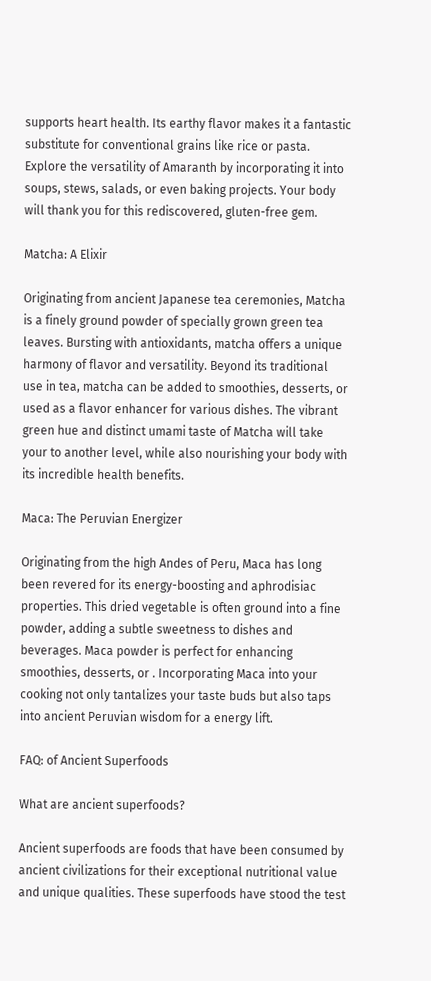supports heart health. Its earthy flavor makes it a fantastic substitute for conventional grains like rice or pasta. Explore the versatility of Amaranth by incorporating it into soups, stews, salads, or even baking projects. Your body will thank you for this rediscovered, gluten-free gem.

Matcha: A Elixir

Originating from ancient Japanese tea ceremonies, Matcha is a finely ground powder of specially grown green tea leaves. Bursting with antioxidants, matcha offers a unique harmony of flavor and versatility. Beyond its traditional use in tea, matcha can be added to smoothies, desserts, or used as a flavor enhancer for various dishes. The vibrant green hue and distinct umami taste of Matcha will take your to another level, while also nourishing your body with its incredible health benefits.

Maca: The Peruvian Energizer

Originating from the high Andes of Peru, Maca has long been revered for its energy-boosting and aphrodisiac properties. This dried vegetable is often ground into a fine powder, adding a subtle sweetness to dishes and beverages. Maca powder is perfect for enhancing smoothies, desserts, or . Incorporating Maca into your cooking not only tantalizes your taste buds but also taps into ancient Peruvian wisdom for a energy lift.

FAQ: of Ancient Superfoods

What are ancient superfoods?

Ancient superfoods are foods that have been consumed by ancient civilizations for their exceptional nutritional value and unique qualities. These superfoods have stood the test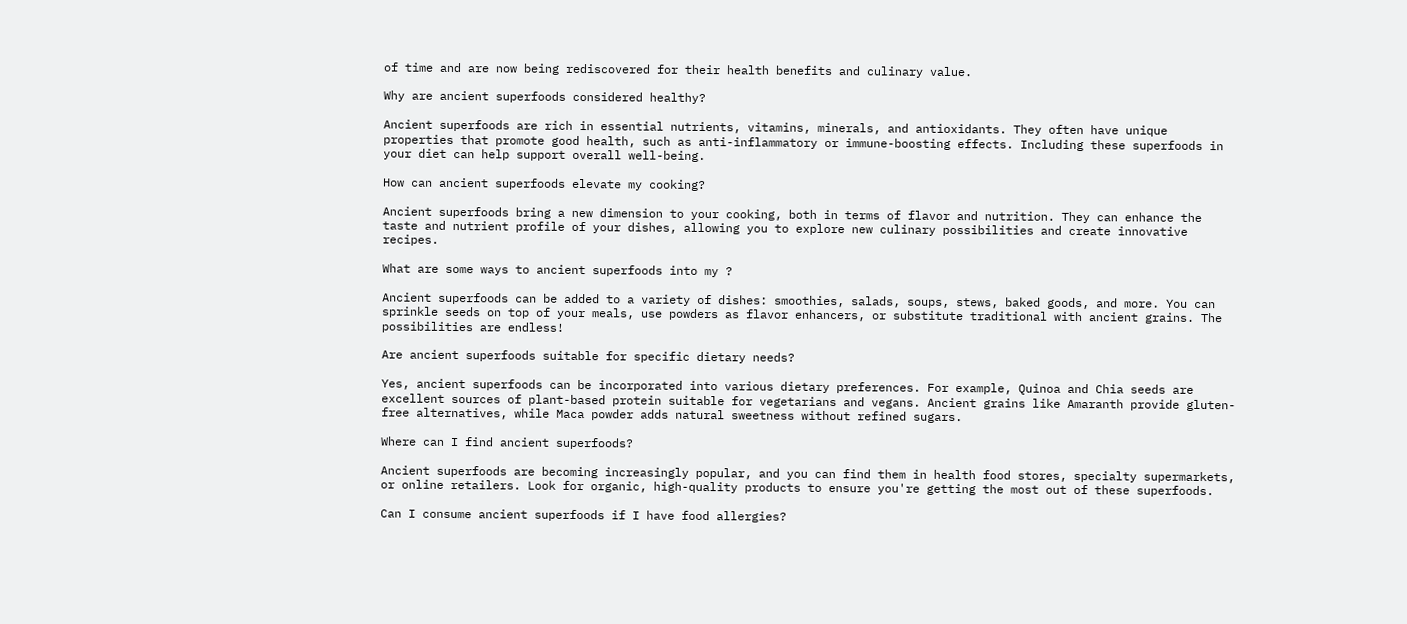of time and are now being rediscovered for their health benefits and culinary value.

Why are ancient superfoods considered healthy?

Ancient superfoods are rich in essential nutrients, vitamins, minerals, and antioxidants. They often have unique properties that promote good health, such as anti-inflammatory or immune-boosting effects. Including these superfoods in your diet can help support overall well-being.

How can ancient superfoods elevate my cooking?

Ancient superfoods bring a new dimension to your cooking, both in terms of flavor and nutrition. They can enhance the taste and nutrient profile of your dishes, allowing you to explore new culinary possibilities and create innovative recipes.

What are some ways to ancient superfoods into my ?

Ancient superfoods can be added to a variety of dishes: smoothies, salads, soups, stews, baked goods, and more. You can sprinkle seeds on top of your meals, use powders as flavor enhancers, or substitute traditional with ancient grains. The possibilities are endless!

Are ancient superfoods suitable for specific dietary needs?

Yes, ancient superfoods can be incorporated into various dietary preferences. For example, Quinoa and Chia seeds are excellent sources of plant-based protein suitable for vegetarians and vegans. Ancient grains like Amaranth provide gluten-free alternatives, while Maca powder adds natural sweetness without refined sugars.

Where can I find ancient superfoods?

Ancient superfoods are becoming increasingly popular, and you can find them in health food stores, specialty supermarkets, or online retailers. Look for organic, high-quality products to ensure you're getting the most out of these superfoods.

Can I consume ancient superfoods if I have food allergies?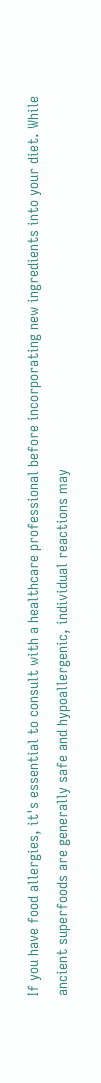If you have food allergies, it's essential to consult with a healthcare professional before incorporating new ingredients into your diet. While ancient superfoods are generally safe and hypoallergenic, individual reactions may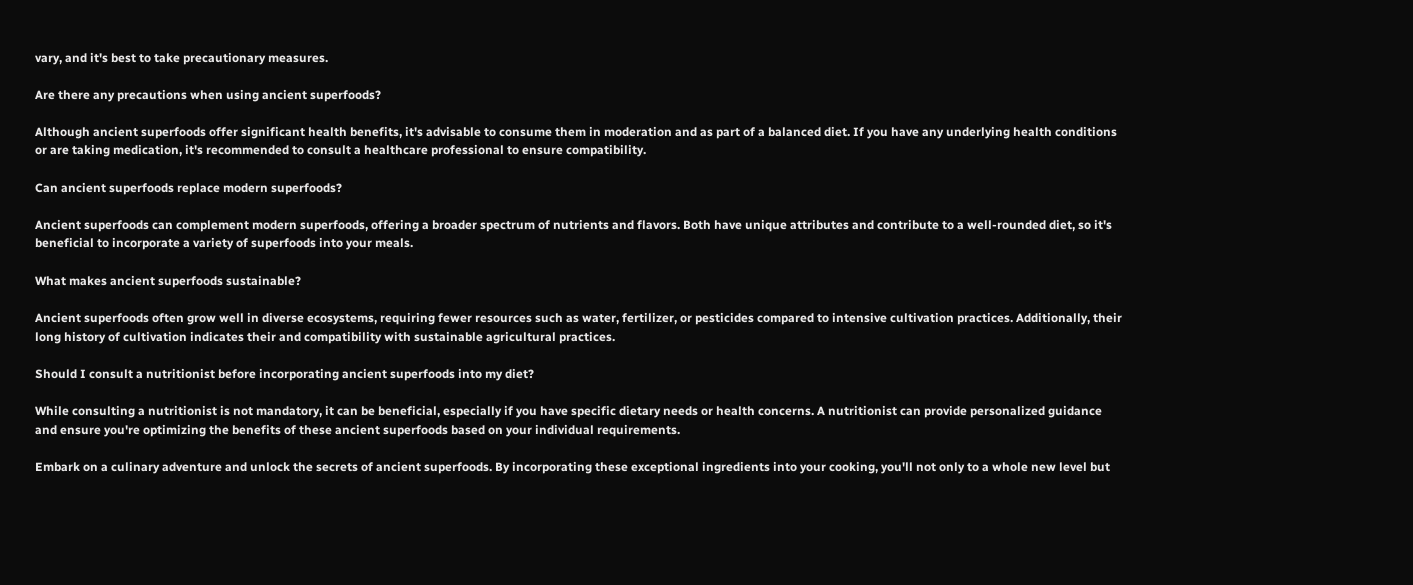vary, and it's best to take precautionary measures.

Are there any precautions when using ancient superfoods?

Although ancient superfoods offer significant health benefits, it's advisable to consume them in moderation and as part of a balanced diet. If you have any underlying health conditions or are taking medication, it's recommended to consult a healthcare professional to ensure compatibility.

Can ancient superfoods replace modern superfoods?

Ancient superfoods can complement modern superfoods, offering a broader spectrum of nutrients and flavors. Both have unique attributes and contribute to a well-rounded diet, so it's beneficial to incorporate a variety of superfoods into your meals.

What makes ancient superfoods sustainable?

Ancient superfoods often grow well in diverse ecosystems, requiring fewer resources such as water, fertilizer, or pesticides compared to intensive cultivation practices. Additionally, their long history of cultivation indicates their and compatibility with sustainable agricultural practices.

Should I consult a nutritionist before incorporating ancient superfoods into my diet?

While consulting a nutritionist is not mandatory, it can be beneficial, especially if you have specific dietary needs or health concerns. A nutritionist can provide personalized guidance and ensure you're optimizing the benefits of these ancient superfoods based on your individual requirements.

Embark on a culinary adventure and unlock the secrets of ancient superfoods. By incorporating these exceptional ingredients into your cooking, you'll not only to a whole new level but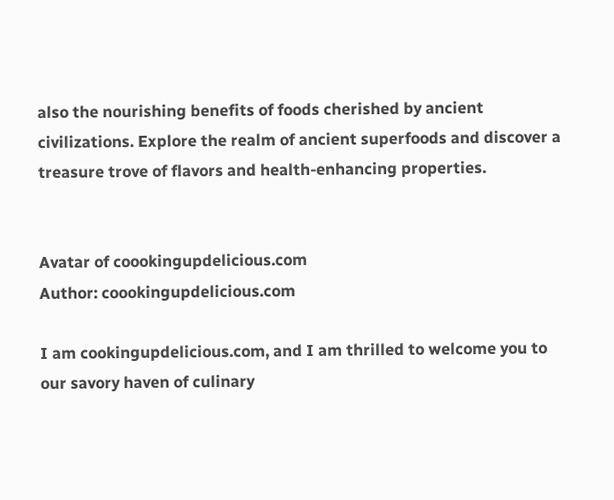also the nourishing benefits of foods cherished by ancient civilizations. Explore the realm of ancient superfoods and discover a treasure trove of flavors and health-enhancing properties.


Avatar of coookingupdelicious.com
Author: coookingupdelicious.com

I am cookingupdelicious.com, and I am thrilled to welcome you to our savory haven of culinary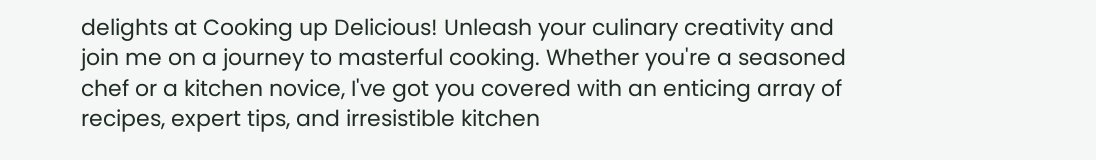delights at Cooking up Delicious! Unleash your culinary creativity and join me on a journey to masterful cooking. Whether you're a seasoned chef or a kitchen novice, I've got you covered with an enticing array of recipes, expert tips, and irresistible kitchen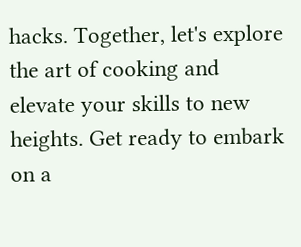hacks. Together, let's explore the art of cooking and elevate your skills to new heights. Get ready to embark on a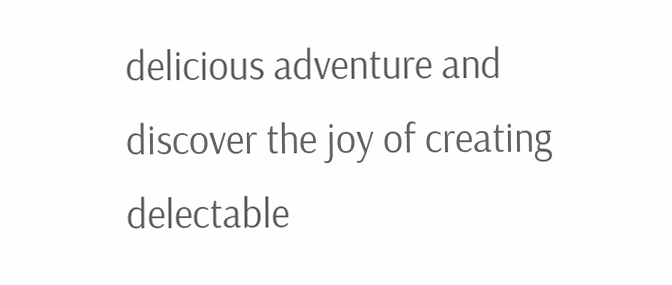delicious adventure and discover the joy of creating delectable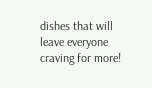dishes that will leave everyone craving for more!